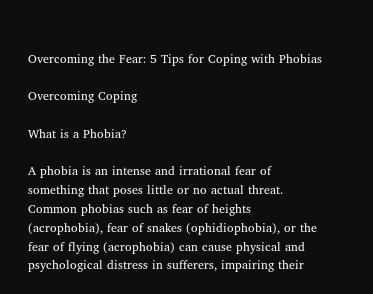Overcoming the Fear: 5 Tips for Coping with Phobias

Overcoming Coping

What is a Phobia?

A phobia is an intense and irrational fear of something that poses little or no actual threat. Common phobias such as fear of heights (acrophobia), fear of snakes (ophidiophobia), or the fear of flying (acrophobia) can cause physical and psychological distress in sufferers, impairing their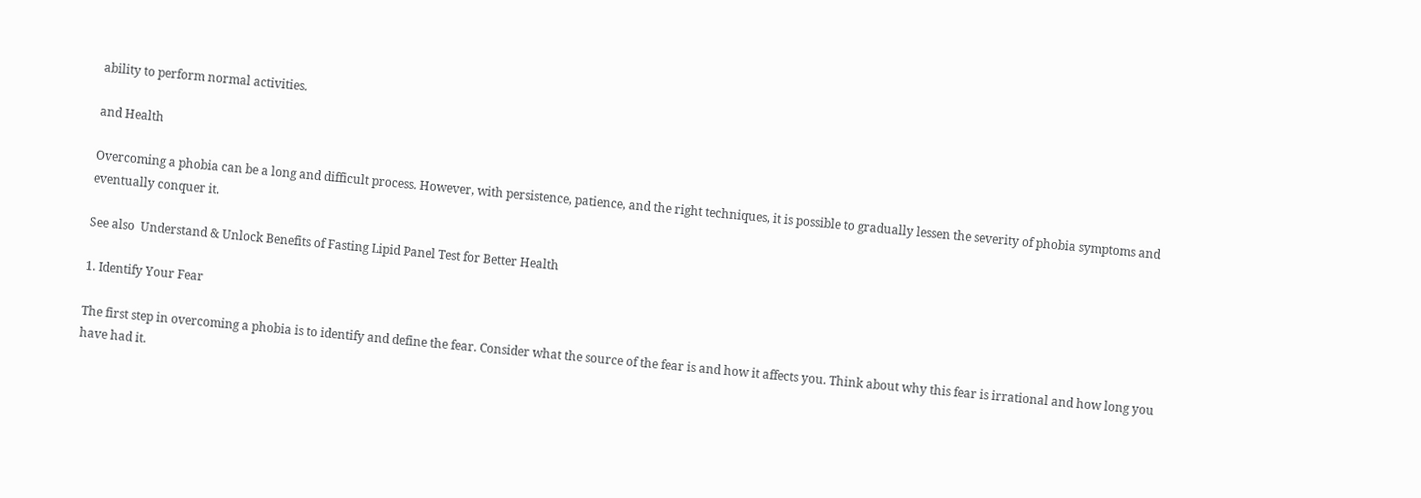ability to perform normal activities.

and Health

Overcoming a phobia can be a long and difficult process. However, with persistence, patience, and the right techniques, it is possible to gradually lessen the severity of phobia symptoms and eventually conquer it.

See also  Understand & Unlock Benefits of Fasting Lipid Panel Test for Better Health

1. Identify Your Fear

The first step in overcoming a phobia is to identify and define the fear. Consider what the source of the fear is and how it affects you. Think about why this fear is irrational and how long you have had it.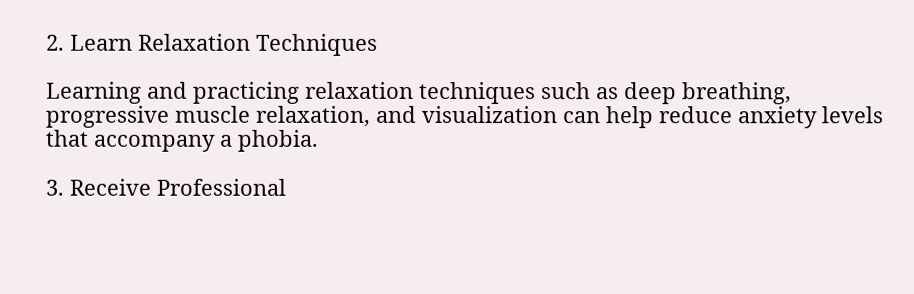2. Learn Relaxation Techniques

Learning and practicing relaxation techniques such as deep breathing, progressive muscle relaxation, and visualization can help reduce anxiety levels that accompany a phobia.

3. Receive Professional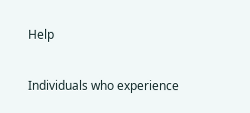Help

Individuals who experience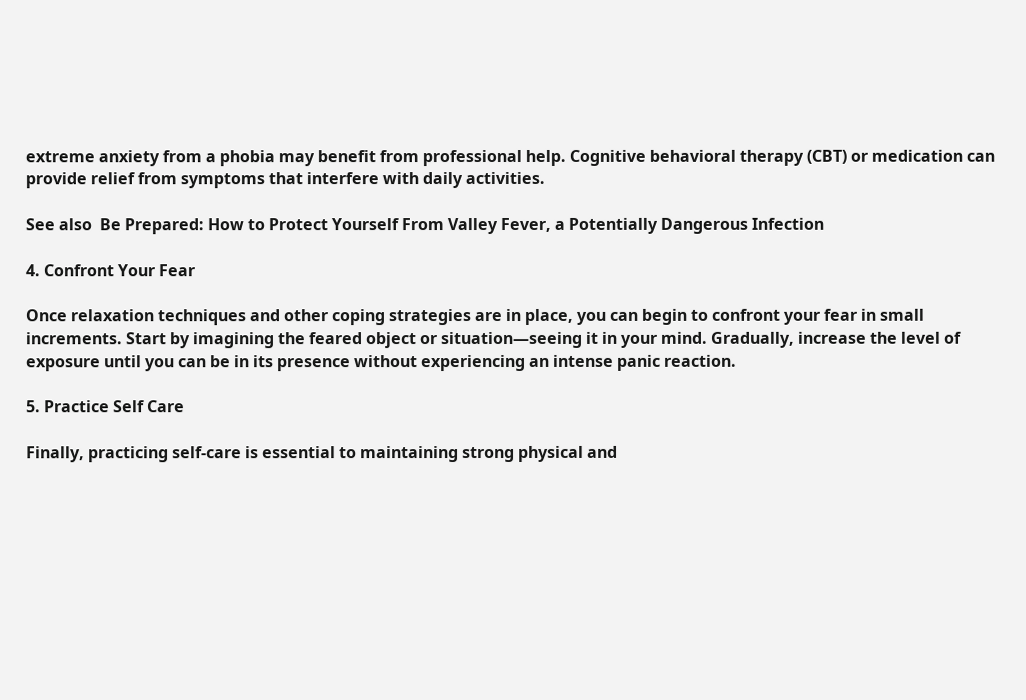extreme anxiety from a phobia may benefit from professional help. Cognitive behavioral therapy (CBT) or medication can provide relief from symptoms that interfere with daily activities.

See also  Be Prepared: How to Protect Yourself From Valley Fever, a Potentially Dangerous Infection

4. Confront Your Fear

Once relaxation techniques and other coping strategies are in place, you can begin to confront your fear in small increments. Start by imagining the feared object or situation—seeing it in your mind. Gradually, increase the level of exposure until you can be in its presence without experiencing an intense panic reaction.

5. Practice Self Care

Finally, practicing self-care is essential to maintaining strong physical and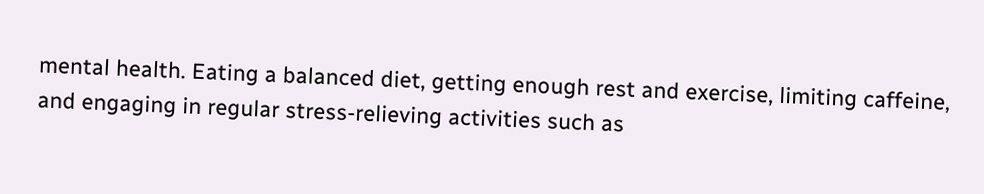mental health. Eating a balanced diet, getting enough rest and exercise, limiting caffeine, and engaging in regular stress-relieving activities such as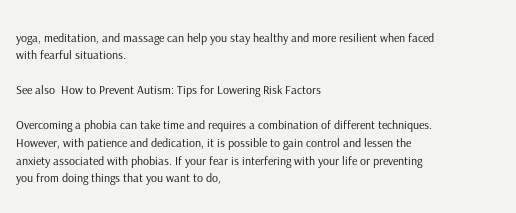yoga, meditation, and massage can help you stay healthy and more resilient when faced with fearful situations.

See also  How to Prevent Autism: Tips for Lowering Risk Factors

Overcoming a phobia can take time and requires a combination of different techniques. However, with patience and dedication, it is possible to gain control and lessen the anxiety associated with phobias. If your fear is interfering with your life or preventing you from doing things that you want to do,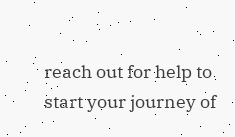reach out for help to start your journey of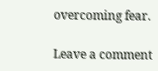overcoming fear.

Leave a comment